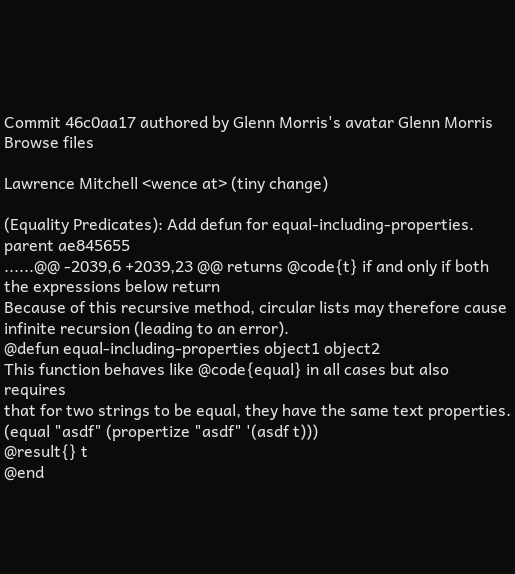Commit 46c0aa17 authored by Glenn Morris's avatar Glenn Morris
Browse files

Lawrence Mitchell <wence at> (tiny change)

(Equality Predicates): Add defun for equal-including-properties.
parent ae845655
......@@ -2039,6 +2039,23 @@ returns @code{t} if and only if both the expressions below return
Because of this recursive method, circular lists may therefore cause
infinite recursion (leading to an error).
@defun equal-including-properties object1 object2
This function behaves like @code{equal} in all cases but also requires
that for two strings to be equal, they have the same text properties.
(equal "asdf" (propertize "asdf" '(asdf t)))
@result{} t
@end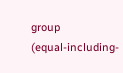group
(equal-including-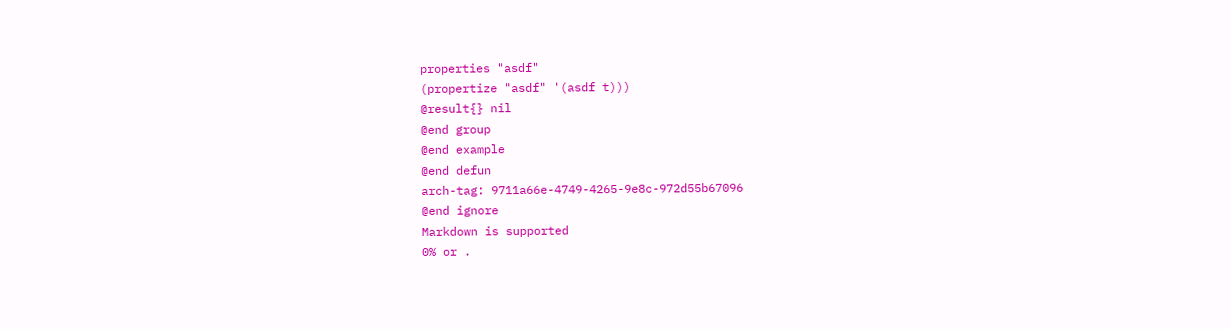properties "asdf"
(propertize "asdf" '(asdf t)))
@result{} nil
@end group
@end example
@end defun
arch-tag: 9711a66e-4749-4265-9e8c-972d55b67096
@end ignore
Markdown is supported
0% or .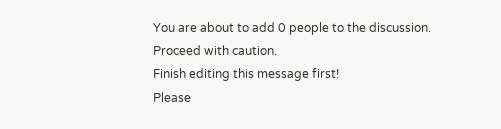You are about to add 0 people to the discussion. Proceed with caution.
Finish editing this message first!
Please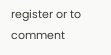register or to comment